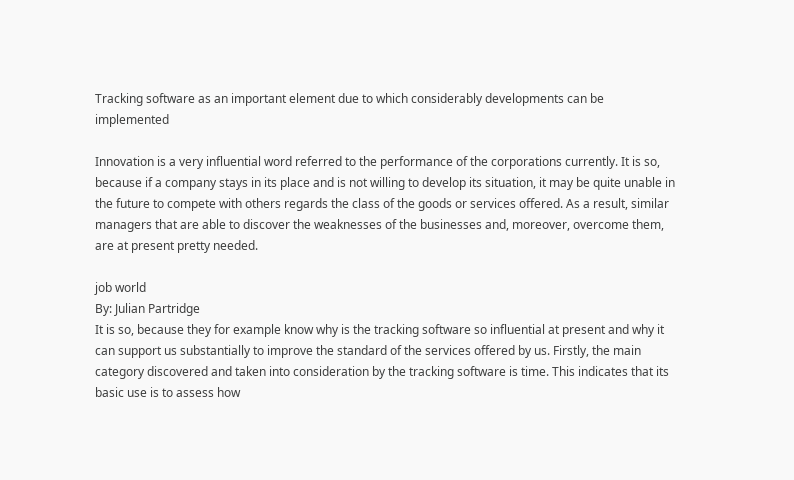Tracking software as an important element due to which considerably developments can be implemented

Innovation is a very influential word referred to the performance of the corporations currently. It is so, because if a company stays in its place and is not willing to develop its situation, it may be quite unable in the future to compete with others regards the class of the goods or services offered. As a result, similar managers that are able to discover the weaknesses of the businesses and, moreover, overcome them, are at present pretty needed.

job world
By: Julian Partridge
It is so, because they for example know why is the tracking software so influential at present and why it can support us substantially to improve the standard of the services offered by us. Firstly, the main category discovered and taken into consideration by the tracking software is time. This indicates that its basic use is to assess how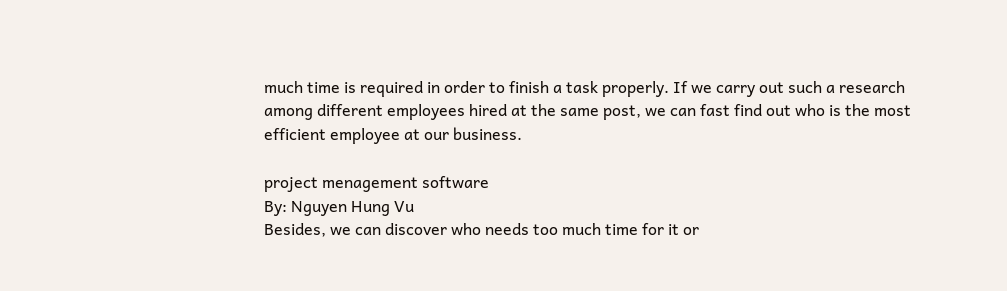much time is required in order to finish a task properly. If we carry out such a research among different employees hired at the same post, we can fast find out who is the most efficient employee at our business.

project menagement software
By: Nguyen Hung Vu
Besides, we can discover who needs too much time for it or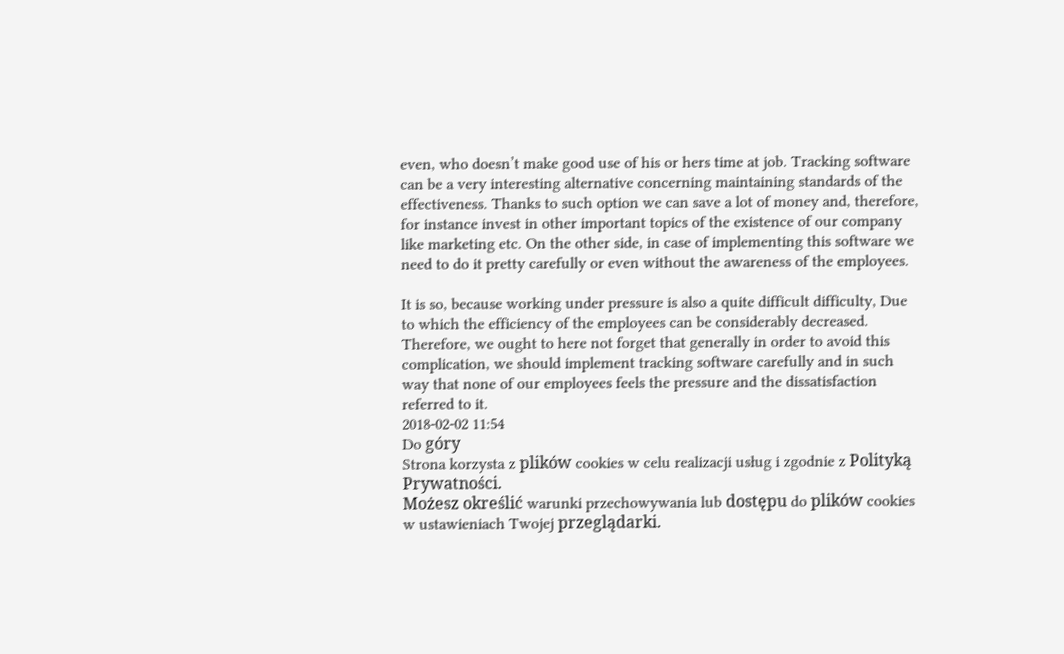even, who doesn’t make good use of his or hers time at job. Tracking software can be a very interesting alternative concerning maintaining standards of the effectiveness. Thanks to such option we can save a lot of money and, therefore, for instance invest in other important topics of the existence of our company like marketing etc. On the other side, in case of implementing this software we need to do it pretty carefully or even without the awareness of the employees.

It is so, because working under pressure is also a quite difficult difficulty, Due to which the efficiency of the employees can be considerably decreased. Therefore, we ought to here not forget that generally in order to avoid this complication, we should implement tracking software carefully and in such way that none of our employees feels the pressure and the dissatisfaction referred to it.
2018-02-02 11:54
Do góry
Strona korzysta z plików cookies w celu realizacji usług i zgodnie z Polityką Prywatności.
Możesz określić warunki przechowywania lub dostępu do plików cookies w ustawieniach Twojej przeglądarki.